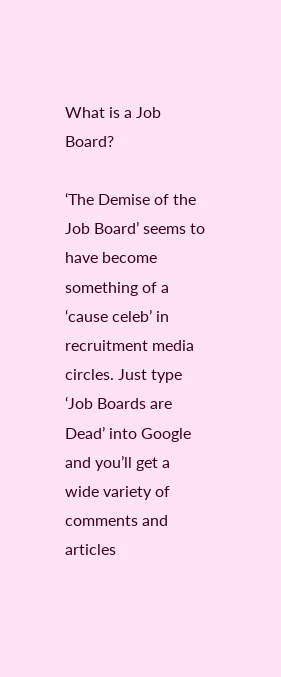What is a Job Board?

‘The Demise of the Job Board’ seems to have become something of a ‘cause celeb’ in recruitment media circles. Just type ‘Job Boards are Dead’ into Google and you’ll get a wide variety of comments and articles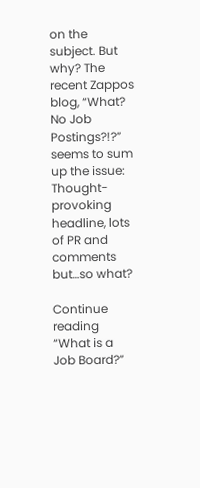on the subject. But why? The recent Zappos blog, “What? No Job Postings?!?” seems to sum up the issue: Thought-provoking headline, lots of PR and comments but…so what?

Continue reading “What is a Job Board?”